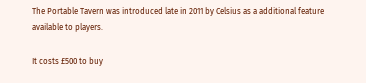The Portable Tavern was introduced late in 2011 by Celsius as a additional feature available to players.

It costs £500 to buy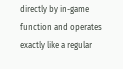directly by in-game function and operates exactly like a regular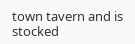town tavern and is stocked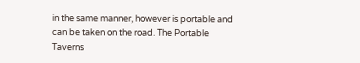in the same manner, however is portable and can be taken on the road. The Portable Taverns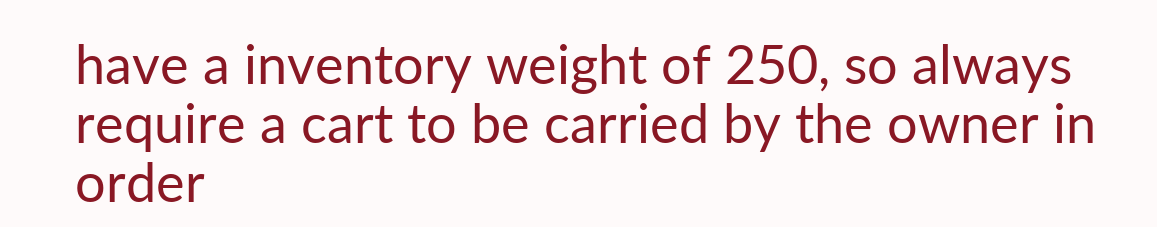have a inventory weight of 250, so always require a cart to be carried by the owner in order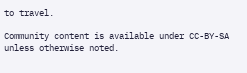to travel.

Community content is available under CC-BY-SA unless otherwise noted.